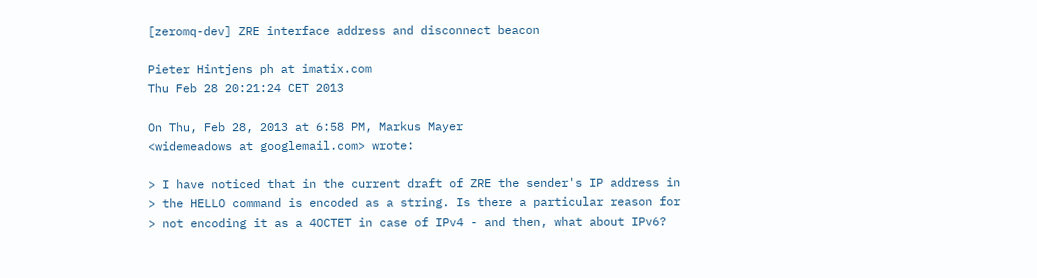[zeromq-dev] ZRE interface address and disconnect beacon

Pieter Hintjens ph at imatix.com
Thu Feb 28 20:21:24 CET 2013

On Thu, Feb 28, 2013 at 6:58 PM, Markus Mayer
<widemeadows at googlemail.com> wrote:

> I have noticed that in the current draft of ZRE the sender's IP address in
> the HELLO command is encoded as a string. Is there a particular reason for
> not encoding it as a 4OCTET in case of IPv4 - and then, what about IPv6?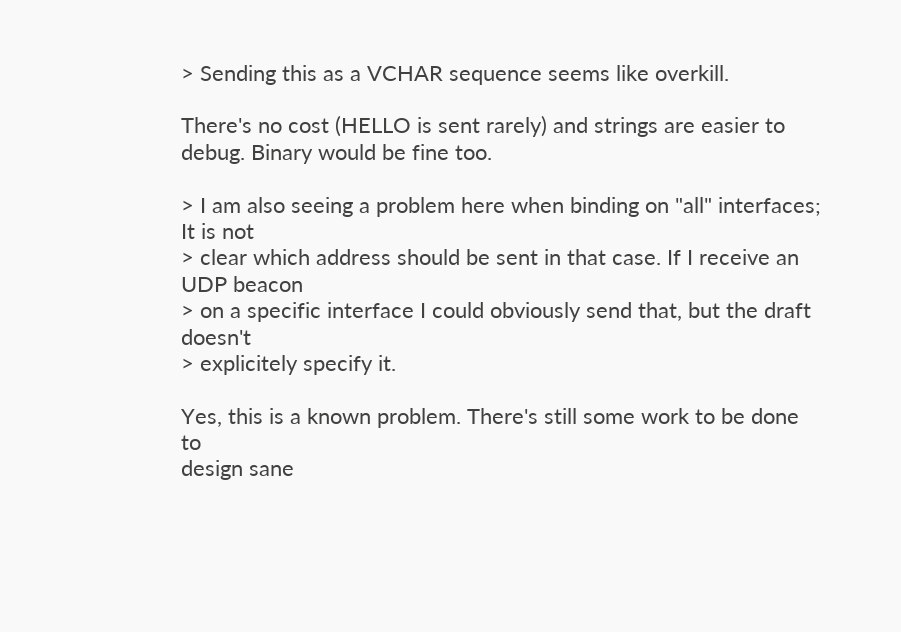> Sending this as a VCHAR sequence seems like overkill.

There's no cost (HELLO is sent rarely) and strings are easier to
debug. Binary would be fine too.

> I am also seeing a problem here when binding on "all" interfaces; It is not
> clear which address should be sent in that case. If I receive an UDP beacon
> on a specific interface I could obviously send that, but the draft doesn't
> explicitely specify it.

Yes, this is a known problem. There's still some work to be done to
design sane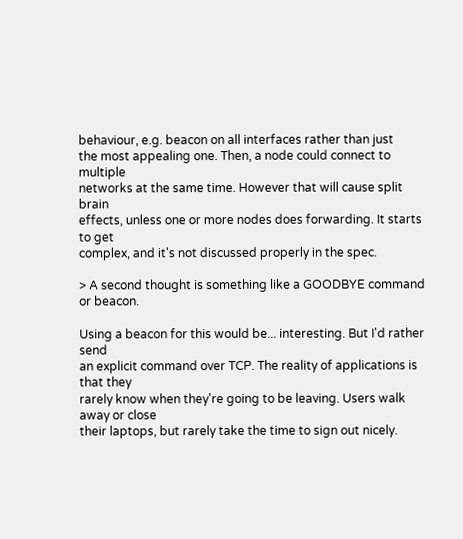behaviour, e.g. beacon on all interfaces rather than just
the most appealing one. Then, a node could connect to multiple
networks at the same time. However that will cause split brain
effects, unless one or more nodes does forwarding. It starts to get
complex, and it's not discussed properly in the spec.

> A second thought is something like a GOODBYE command or beacon.

Using a beacon for this would be... interesting. But I'd rather send
an explicit command over TCP. The reality of applications is that they
rarely know when they're going to be leaving. Users walk away or close
their laptops, but rarely take the time to sign out nicely.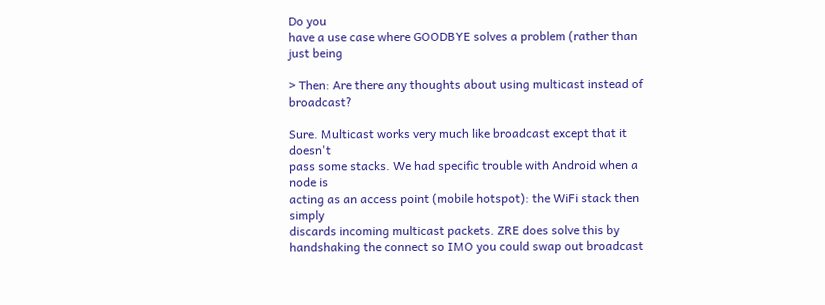Do you
have a use case where GOODBYE solves a problem (rather than just being

> Then: Are there any thoughts about using multicast instead of broadcast?

Sure. Multicast works very much like broadcast except that it doesn't
pass some stacks. We had specific trouble with Android when a node is
acting as an access point (mobile hotspot): the WiFi stack then simply
discards incoming multicast packets. ZRE does solve this by
handshaking the connect so IMO you could swap out broadcast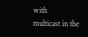with
multicast in the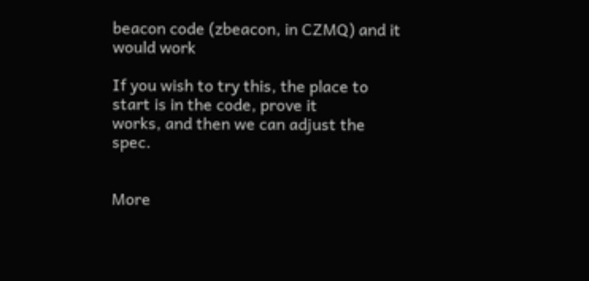beacon code (zbeacon, in CZMQ) and it would work

If you wish to try this, the place to start is in the code, prove it
works, and then we can adjust the spec.


More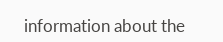information about the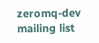zeromq-dev mailing list